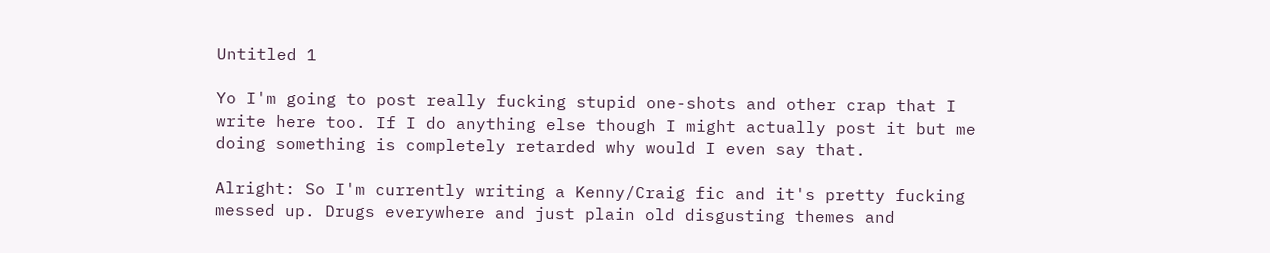Untitled 1

Yo I'm going to post really fucking stupid one-shots and other crap that I write here too. If I do anything else though I might actually post it but me doing something is completely retarded why would I even say that.

Alright: So I'm currently writing a Kenny/Craig fic and it's pretty fucking messed up. Drugs everywhere and just plain old disgusting themes and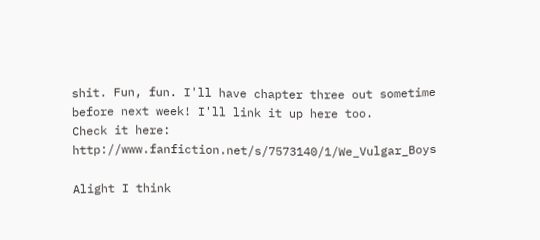shit. Fun, fun. I'll have chapter three out sometime before next week! I'll link it up here too.
Check it here: http://www.fanfiction.net/s/7573140/1/We_Vulgar_Boys

Alight I think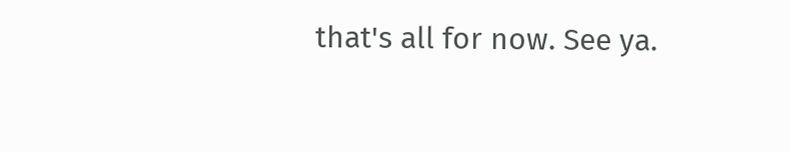that's all for now. See ya.